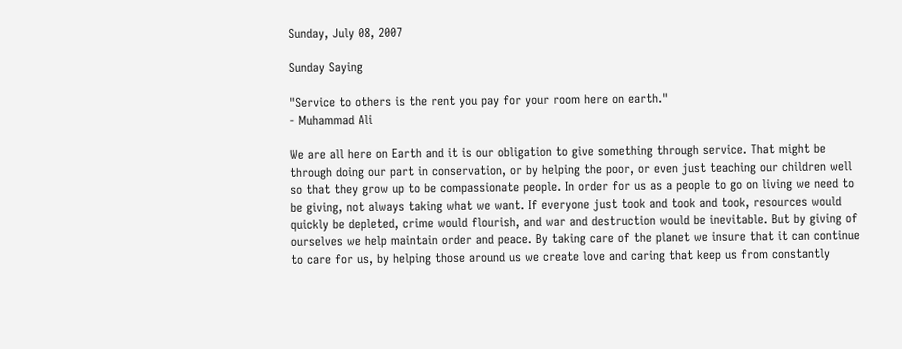Sunday, July 08, 2007

Sunday Saying

"Service to others is the rent you pay for your room here on earth."
- Muhammad Ali

We are all here on Earth and it is our obligation to give something through service. That might be through doing our part in conservation, or by helping the poor, or even just teaching our children well so that they grow up to be compassionate people. In order for us as a people to go on living we need to be giving, not always taking what we want. If everyone just took and took and took, resources would quickly be depleted, crime would flourish, and war and destruction would be inevitable. But by giving of ourselves we help maintain order and peace. By taking care of the planet we insure that it can continue to care for us, by helping those around us we create love and caring that keep us from constantly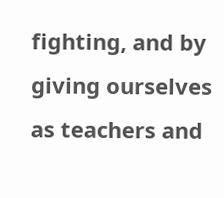fighting, and by giving ourselves as teachers and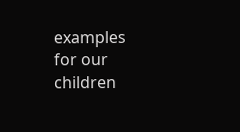examples for our children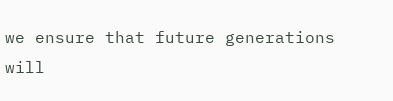we ensure that future generations will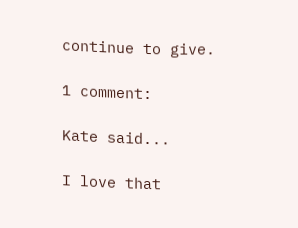continue to give.

1 comment:

Kate said...

I love that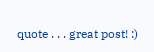quote . . . great post! :)